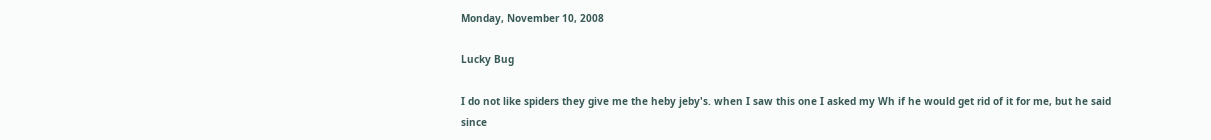Monday, November 10, 2008

Lucky Bug

I do not like spiders they give me the heby jeby's. when I saw this one I asked my Wh if he would get rid of it for me, but he said since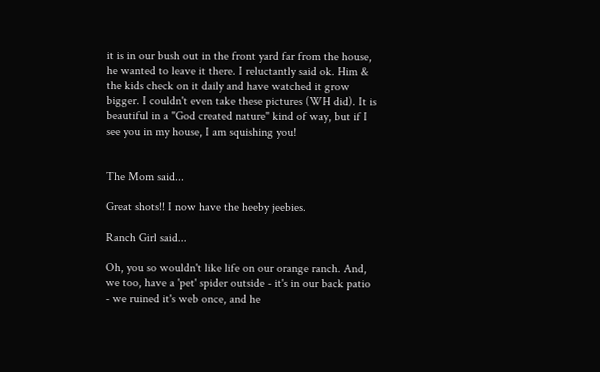it is in our bush out in the front yard far from the house, he wanted to leave it there. I reluctantly said ok. Him & the kids check on it daily and have watched it grow bigger. I couldn't even take these pictures (WH did). It is beautiful in a "God created nature" kind of way, but if I see you in my house, I am squishing you!


The Mom said...

Great shots!! I now have the heeby jeebies.

Ranch Girl said...

Oh, you so wouldn't like life on our orange ranch. And, we too, have a 'pet' spider outside - it's in our back patio - we ruined it's web once, and he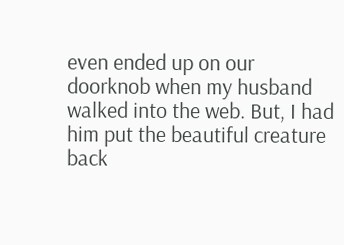even ended up on our doorknob when my husband walked into the web. But, I had him put the beautiful creature back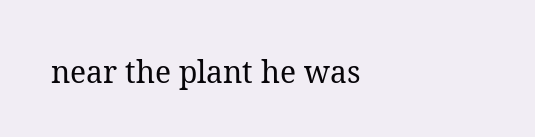near the plant he was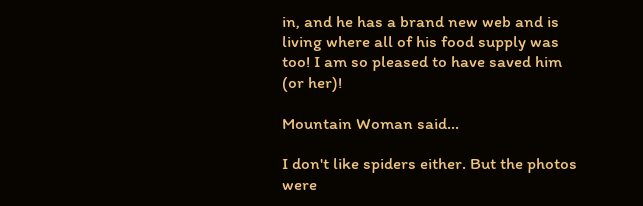in, and he has a brand new web and is living where all of his food supply was too! I am so pleased to have saved him (or her)!

Mountain Woman said...

I don't like spiders either. But the photos were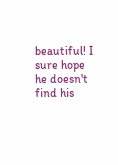beautiful! I sure hope he doesn't find his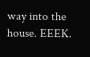way into the house. EEEK.